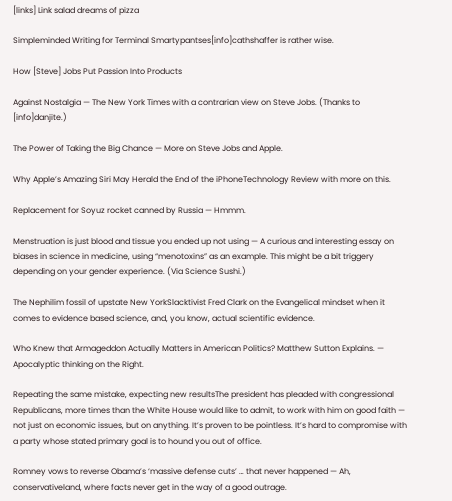[links] Link salad dreams of pizza

Simpleminded Writing for Terminal Smartypantses[info]cathshaffer is rather wise.

How [Steve] Jobs Put Passion Into Products

Against Nostalgia — The New York Times with a contrarian view on Steve Jobs. (Thanks to [info]danjite.)

The Power of Taking the Big Chance — More on Steve Jobs and Apple.

Why Apple’s Amazing Siri May Herald the End of the iPhoneTechnology Review with more on this.

Replacement for Soyuz rocket canned by Russia — Hmmm.

Menstruation is just blood and tissue you ended up not using — A curious and interesting essay on biases in science in medicine, using “menotoxins” as an example. This might be a bit triggery depending on your gender experience. (Via Science Sushi.)

The Nephilim fossil of upstate New YorkSlacktivist Fred Clark on the Evangelical mindset when it comes to evidence based science, and, you know, actual scientific evidence.

Who Knew that Armageddon Actually Matters in American Politics? Matthew Sutton Explains. — Apocalyptic thinking on the Right.

Repeating the same mistake, expecting new resultsThe president has pleaded with congressional Republicans, more times than the White House would like to admit, to work with him on good faith — not just on economic issues, but on anything. It’s proven to be pointless. It’s hard to compromise with a party whose stated primary goal is to hound you out of office.

Romney vows to reverse Obama’s ‘massive defense cuts’ … that never happened — Ah, conservativeland, where facts never get in the way of a good outrage.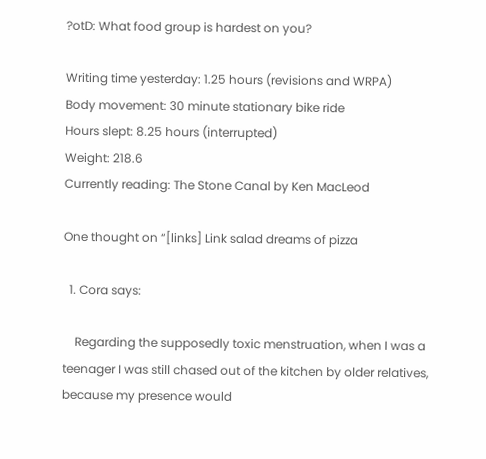?otD: What food group is hardest on you?

Writing time yesterday: 1.25 hours (revisions and WRPA)
Body movement: 30 minute stationary bike ride
Hours slept: 8.25 hours (interrupted)
Weight: 218.6
Currently reading: The Stone Canal by Ken MacLeod

One thought on “[links] Link salad dreams of pizza

  1. Cora says:

    Regarding the supposedly toxic menstruation, when I was a teenager I was still chased out of the kitchen by older relatives, because my presence would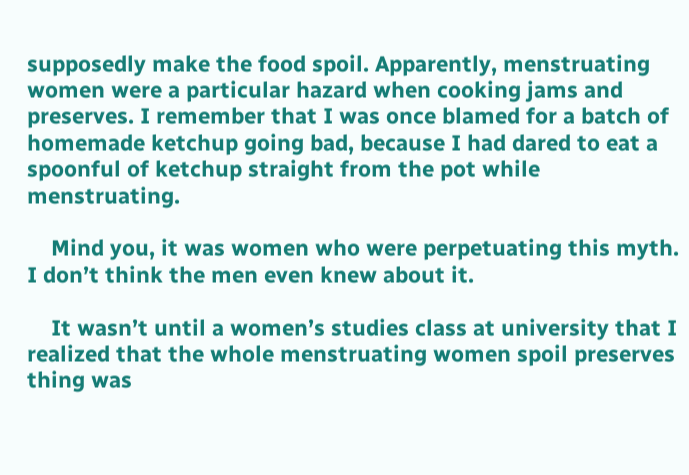supposedly make the food spoil. Apparently, menstruating women were a particular hazard when cooking jams and preserves. I remember that I was once blamed for a batch of homemade ketchup going bad, because I had dared to eat a spoonful of ketchup straight from the pot while menstruating.

    Mind you, it was women who were perpetuating this myth. I don’t think the men even knew about it.

    It wasn’t until a women’s studies class at university that I realized that the whole menstruating women spoil preserves thing was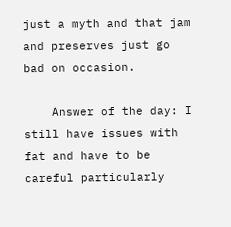just a myth and that jam and preserves just go bad on occasion.

    Answer of the day: I still have issues with fat and have to be careful particularly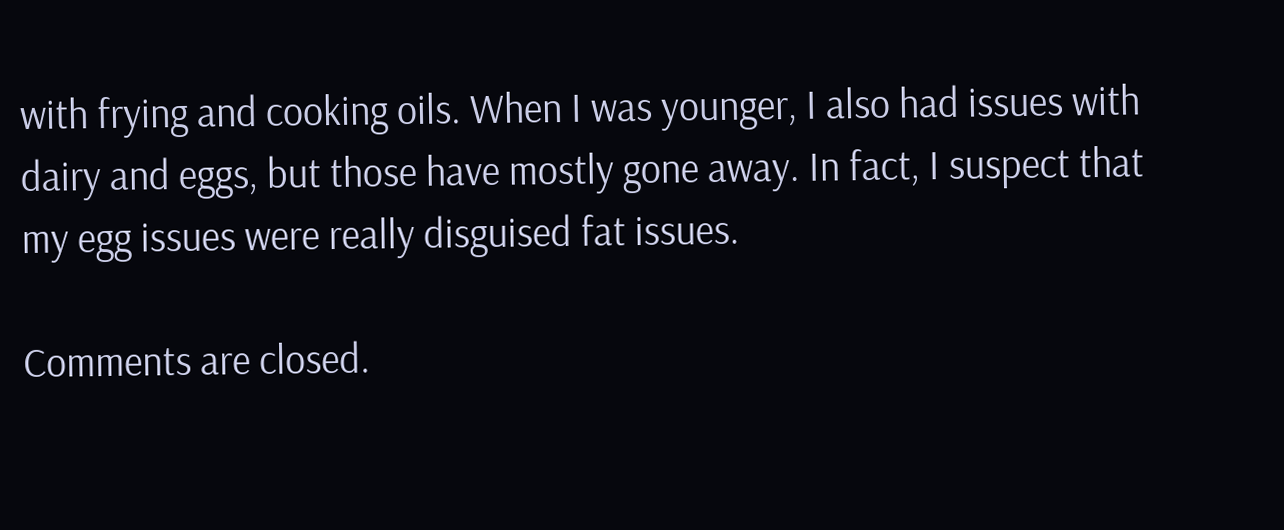with frying and cooking oils. When I was younger, I also had issues with dairy and eggs, but those have mostly gone away. In fact, I suspect that my egg issues were really disguised fat issues.

Comments are closed.